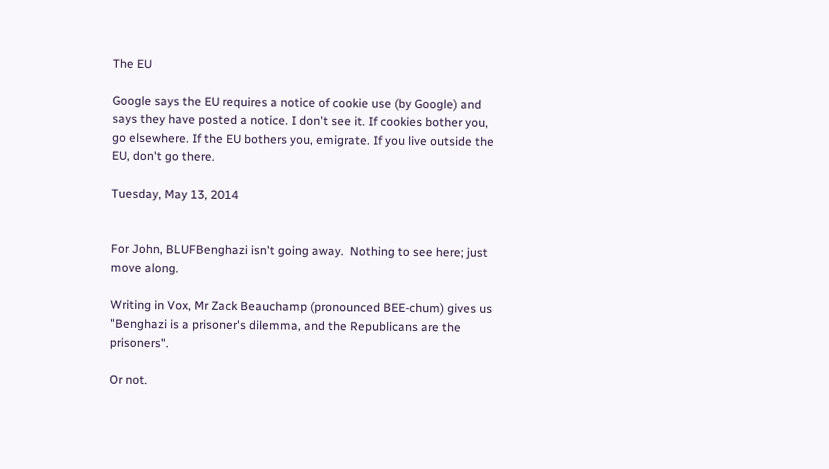The EU

Google says the EU requires a notice of cookie use (by Google) and says they have posted a notice. I don't see it. If cookies bother you, go elsewhere. If the EU bothers you, emigrate. If you live outside the EU, don't go there.

Tuesday, May 13, 2014


For John, BLUFBenghazi isn't going away.  Nothing to see here; just move along.

Writing in Vox, Mr Zack Beauchamp (pronounced BEE-chum) gives us "Benghazi is a prisoner's dilemma, and the Republicans are the prisoners".

Or not.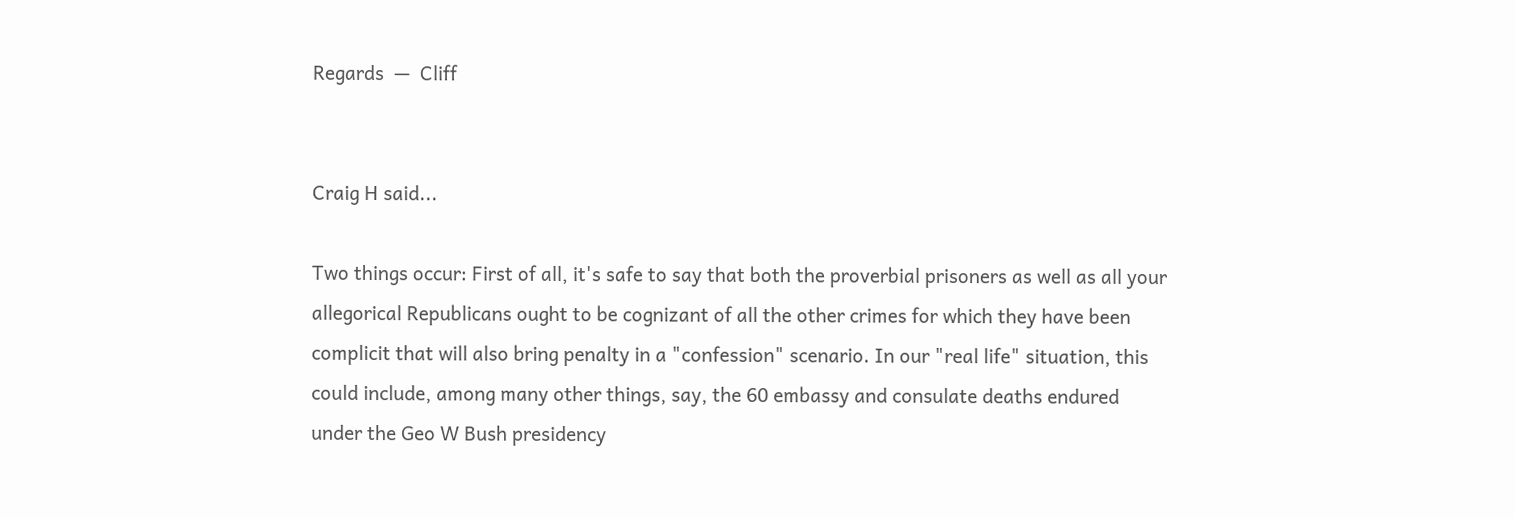Regards  —  Cliff


Craig H said...

Two things occur: First of all, it's safe to say that both the proverbial prisoners as well as all your allegorical Republicans ought to be cognizant of all the other crimes for which they have been complicit that will also bring penalty in a "confession" scenario. In our "real life" situation, this could include, among many other things, say, the 60 embassy and consulate deaths endured under the Geo W Bush presidency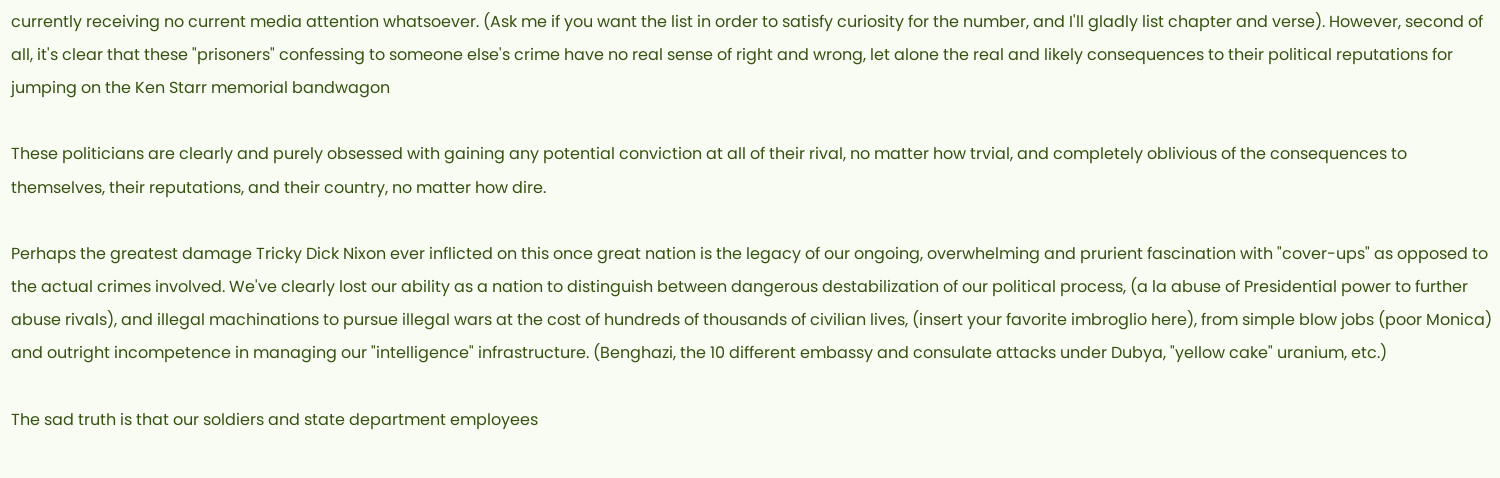currently receiving no current media attention whatsoever. (Ask me if you want the list in order to satisfy curiosity for the number, and I'll gladly list chapter and verse). However, second of all, it's clear that these "prisoners" confessing to someone else's crime have no real sense of right and wrong, let alone the real and likely consequences to their political reputations for jumping on the Ken Starr memorial bandwagon

These politicians are clearly and purely obsessed with gaining any potential conviction at all of their rival, no matter how trvial, and completely oblivious of the consequences to themselves, their reputations, and their country, no matter how dire.

Perhaps the greatest damage Tricky Dick Nixon ever inflicted on this once great nation is the legacy of our ongoing, overwhelming and prurient fascination with "cover-ups" as opposed to the actual crimes involved. We've clearly lost our ability as a nation to distinguish between dangerous destabilization of our political process, (a la abuse of Presidential power to further abuse rivals), and illegal machinations to pursue illegal wars at the cost of hundreds of thousands of civilian lives, (insert your favorite imbroglio here), from simple blow jobs (poor Monica) and outright incompetence in managing our "intelligence" infrastructure. (Benghazi, the 10 different embassy and consulate attacks under Dubya, "yellow cake" uranium, etc.)

The sad truth is that our soldiers and state department employees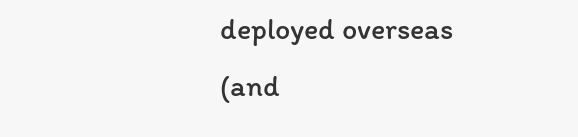deployed overseas (and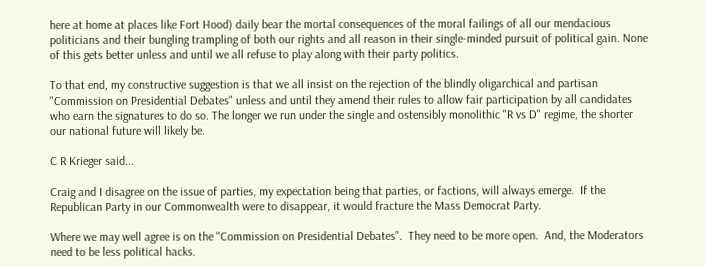here at home at places like Fort Hood) daily bear the mortal consequences of the moral failings of all our mendacious politicians and their bungling trampling of both our rights and all reason in their single-minded pursuit of political gain. None of this gets better unless and until we all refuse to play along with their party politics.

To that end, my constructive suggestion is that we all insist on the rejection of the blindly oligarchical and partisan "Commission on Presidential Debates" unless and until they amend their rules to allow fair participation by all candidates who earn the signatures to do so. The longer we run under the single and ostensibly monolithic "R vs D" regime, the shorter our national future will likely be.

C R Krieger said...

Craig and I disagree on the issue of parties, my expectation being that parties, or factions, will always emerge.  If the Republican Party in our Commonwealth were to disappear, it would fracture the Mass Democrat Party.

Where we may well agree is on the "Commission on Presidential Debates".  They need to be more open.  And, the Moderators need to be less political hacks.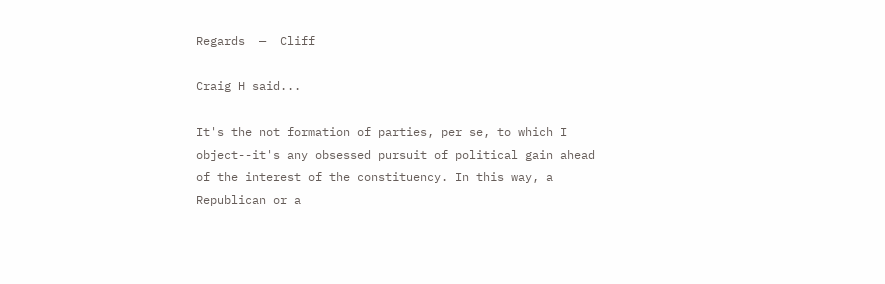Regards  —  Cliff

Craig H said...

It's the not formation of parties, per se, to which I object--it's any obsessed pursuit of political gain ahead of the interest of the constituency. In this way, a Republican or a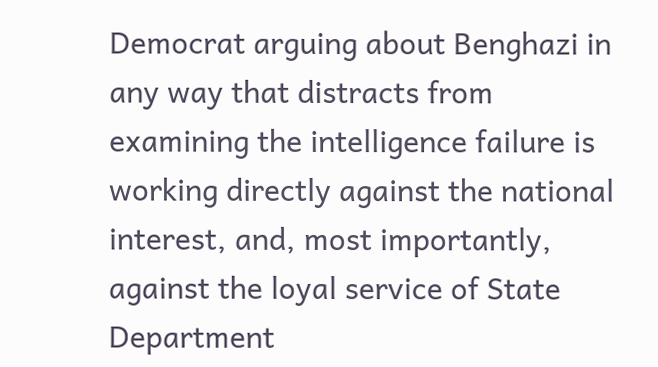Democrat arguing about Benghazi in any way that distracts from examining the intelligence failure is working directly against the national interest, and, most importantly, against the loyal service of State Department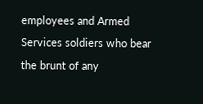employees and Armed Services soldiers who bear the brunt of any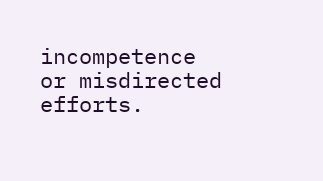incompetence or misdirected efforts.